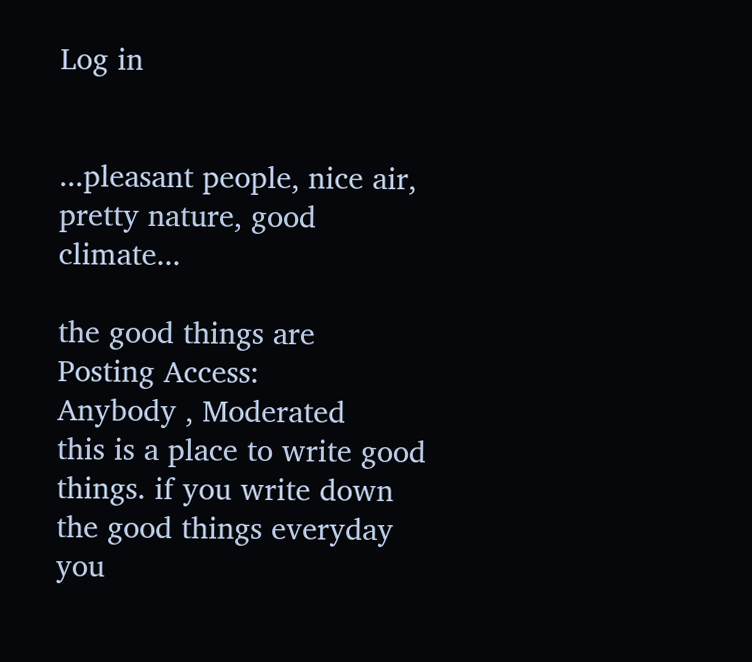Log in


...pleasant people, nice air, pretty nature, good climate...

the good things are
Posting Access:
Anybody , Moderated
this is a place to write good things. if you write down the good things everyday you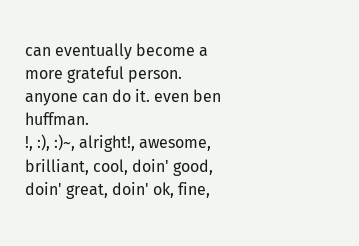can eventually become a more grateful person. anyone can do it. even ben huffman.
!, :), :)~, alright!, awesome, brilliant, cool, doin' good, doin' great, doin' ok, fine,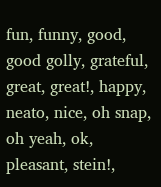fun, funny, good, good golly, grateful, great, great!, happy, neato, nice, oh snap, oh yeah, ok, pleasant, stein!,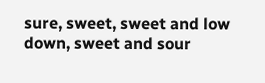sure, sweet, sweet and low down, sweet and sour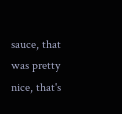sauce, that was pretty nice, that's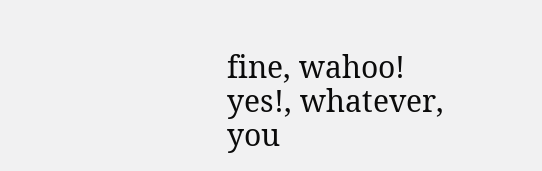fine, wahoo! yes!, whatever, you